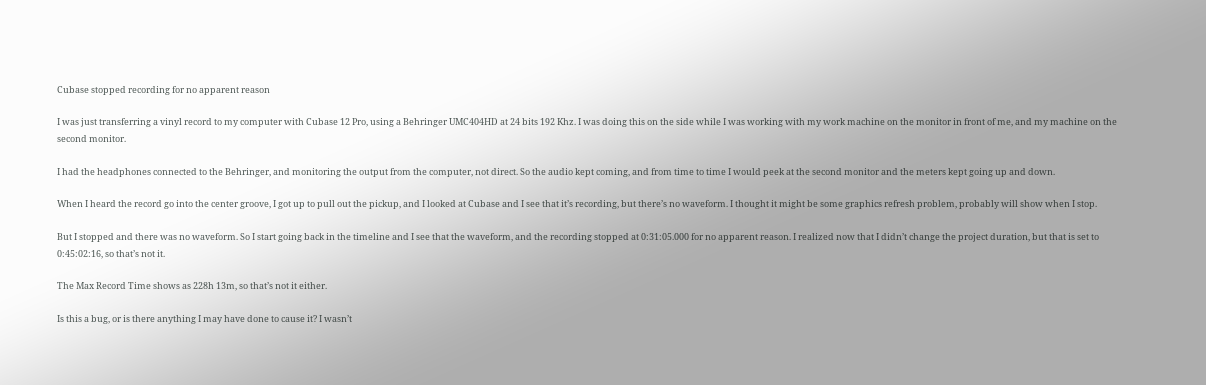Cubase stopped recording for no apparent reason

I was just transferring a vinyl record to my computer with Cubase 12 Pro, using a Behringer UMC404HD at 24 bits 192 Khz. I was doing this on the side while I was working with my work machine on the monitor in front of me, and my machine on the second monitor.

I had the headphones connected to the Behringer, and monitoring the output from the computer, not direct. So the audio kept coming, and from time to time I would peek at the second monitor and the meters kept going up and down.

When I heard the record go into the center groove, I got up to pull out the pickup, and I looked at Cubase and I see that it’s recording, but there’s no waveform. I thought it might be some graphics refresh problem, probably will show when I stop.

But I stopped and there was no waveform. So I start going back in the timeline and I see that the waveform, and the recording stopped at 0:31:05.000 for no apparent reason. I realized now that I didn’t change the project duration, but that is set to 0:45:02:16, so that’s not it.

The Max Record Time shows as 228h 13m, so that’s not it either.

Is this a bug, or is there anything I may have done to cause it? I wasn’t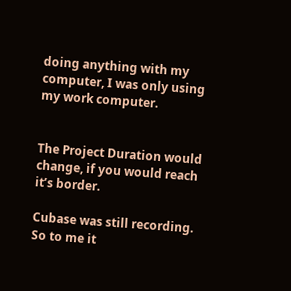doing anything with my computer, I was only using my work computer.


The Project Duration would change, if you would reach it’s border.

Cubase was still recording. So to me it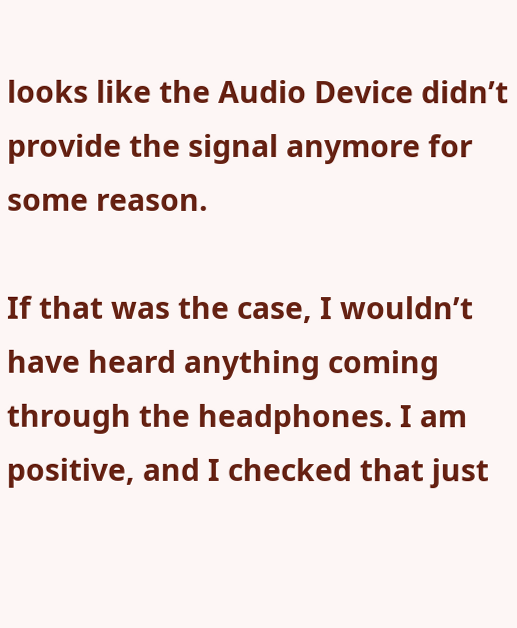looks like the Audio Device didn’t provide the signal anymore for some reason.

If that was the case, I wouldn’t have heard anything coming through the headphones. I am positive, and I checked that just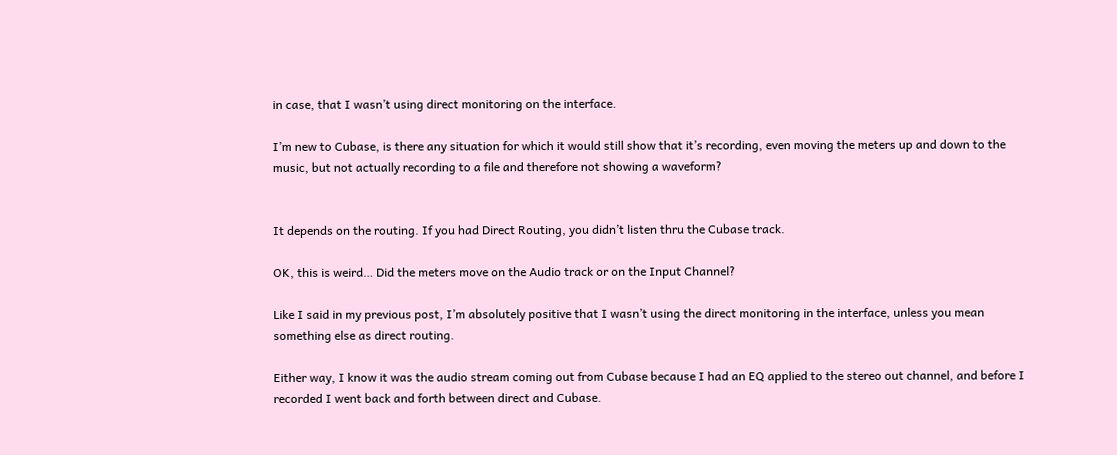in case, that I wasn’t using direct monitoring on the interface.

I’m new to Cubase, is there any situation for which it would still show that it’s recording, even moving the meters up and down to the music, but not actually recording to a file and therefore not showing a waveform?


It depends on the routing. If you had Direct Routing, you didn’t listen thru the Cubase track.

OK, this is weird… Did the meters move on the Audio track or on the Input Channel?

Like I said in my previous post, I’m absolutely positive that I wasn’t using the direct monitoring in the interface, unless you mean something else as direct routing.

Either way, I know it was the audio stream coming out from Cubase because I had an EQ applied to the stereo out channel, and before I recorded I went back and forth between direct and Cubase.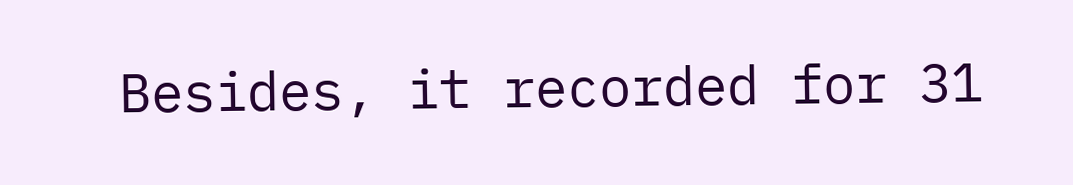Besides, it recorded for 31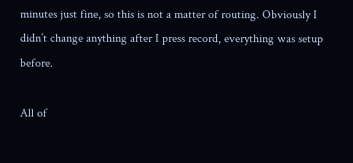minutes just fine, so this is not a matter of routing. Obviously I didn’t change anything after I press record, everything was setup before.

All of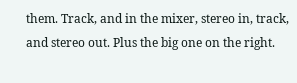them. Track, and in the mixer, stereo in, track, and stereo out. Plus the big one on the right.